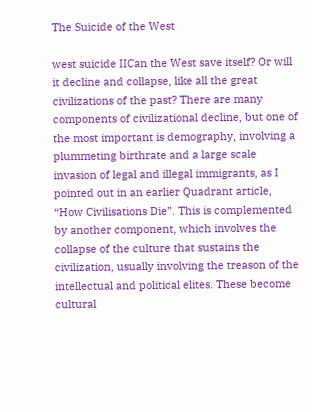The Suicide of the West

west suicide IICan the West save itself? Or will it decline and collapse, like all the great civilizations of the past? There are many components of civilizational decline, but one of the most important is demography, involving a plummeting birthrate and a large scale invasion of legal and illegal immigrants, as I pointed out in an earlier Quadrant article, “How Civilisations Die”. This is complemented by another component, which involves the collapse of the culture that sustains the civilization, usually involving the treason of the intellectual and political elites. These become cultural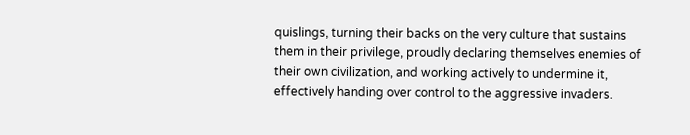quislings, turning their backs on the very culture that sustains them in their privilege, proudly declaring themselves enemies of their own civilization, and working actively to undermine it, effectively handing over control to the aggressive invaders.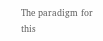The paradigm for this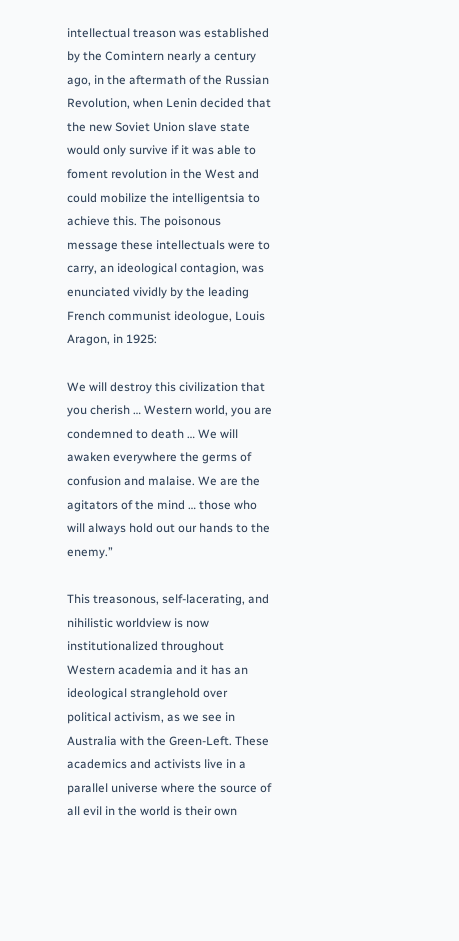intellectual treason was established by the Comintern nearly a century ago, in the aftermath of the Russian Revolution, when Lenin decided that the new Soviet Union slave state would only survive if it was able to foment revolution in the West and could mobilize the intelligentsia to achieve this. The poisonous message these intellectuals were to carry, an ideological contagion, was enunciated vividly by the leading French communist ideologue, Louis Aragon, in 1925:

We will destroy this civilization that you cherish … Western world, you are condemned to death … We will awaken everywhere the germs of confusion and malaise. We are the agitators of the mind … those who will always hold out our hands to the enemy.”

This treasonous, self-lacerating, and nihilistic worldview is now institutionalized throughout Western academia and it has an ideological stranglehold over political activism, as we see in Australia with the Green-Left. These academics and activists live in a parallel universe where the source of all evil in the world is their own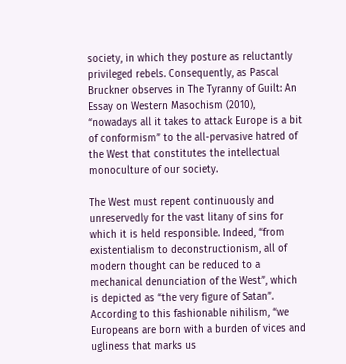society, in which they posture as reluctantly privileged rebels. Consequently, as Pascal Bruckner observes in The Tyranny of Guilt: An Essay on Western Masochism (2010), “nowadays all it takes to attack Europe is a bit of conformism” to the all-pervasive hatred of the West that constitutes the intellectual monoculture of our society.

The West must repent continuously and unreservedly for the vast litany of sins for which it is held responsible. Indeed, “from existentialism to deconstructionism, all of modern thought can be reduced to a mechanical denunciation of the West”, which is depicted as “the very figure of Satan”. According to this fashionable nihilism, “we Europeans are born with a burden of vices and ugliness that marks us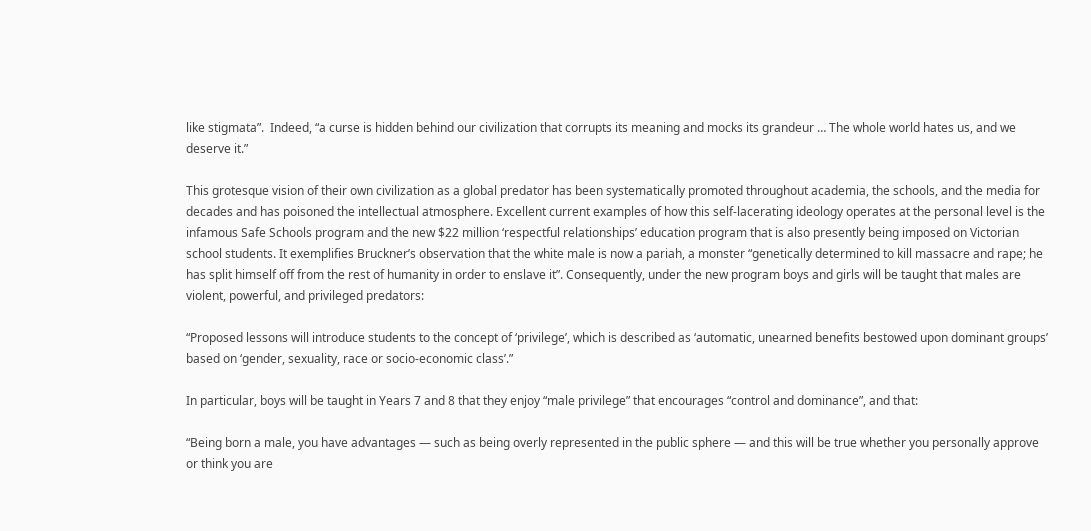like stigmata”.  Indeed, “a curse is hidden behind our civilization that corrupts its meaning and mocks its grandeur … The whole world hates us, and we deserve it.”

This grotesque vision of their own civilization as a global predator has been systematically promoted throughout academia, the schools, and the media for decades and has poisoned the intellectual atmosphere. Excellent current examples of how this self-lacerating ideology operates at the personal level is the infamous Safe Schools program and the new $22 million ‘respectful relationships’ education program that is also presently being imposed on Victorian school students. It exemplifies Bruckner’s observation that the white male is now a pariah, a monster “genetically determined to kill massacre and rape; he has split himself off from the rest of humanity in order to enslave it”. Consequently, under the new program boys and girls will be taught that males are violent, powerful, and privileged predators:

“Proposed lessons will introduce students to the concept of ‘privilege’, which is described as ‘automatic, unearned benefits bestowed upon dominant groups’ based on ‘gender, sexuality, race or socio-economic class’.”

In particular, boys will be taught in Years 7 and 8 that they enjoy “male privilege” that encourages “control and dominance”, and that:

“Being born a male, you have advantages — such as being overly represented in the public sphere — and this will be true whether you personally approve or think you are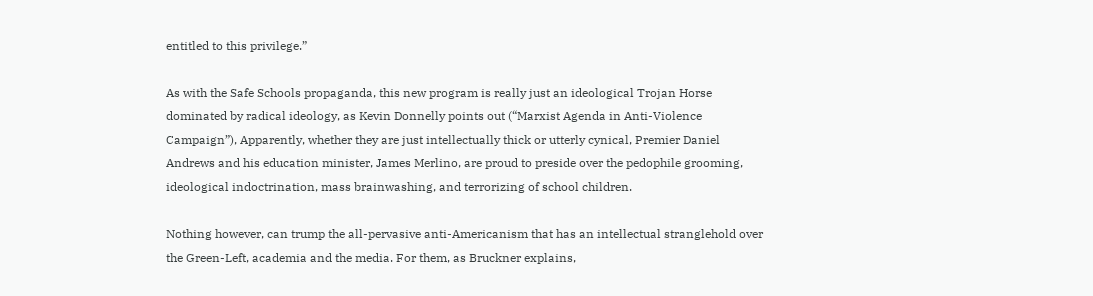entitled to this privilege.”

As with the Safe Schools propaganda, this new program is really just an ideological Trojan Horse dominated by radical ideology, as Kevin Donnelly points out (“Marxist Agenda in Anti-Violence Campaign”), Apparently, whether they are just intellectually thick or utterly cynical, Premier Daniel Andrews and his education minister, James Merlino, are proud to preside over the pedophile grooming, ideological indoctrination, mass brainwashing, and terrorizing of school children.

Nothing however, can trump the all-pervasive anti-Americanism that has an intellectual stranglehold over the Green-Left, academia and the media. For them, as Bruckner explains,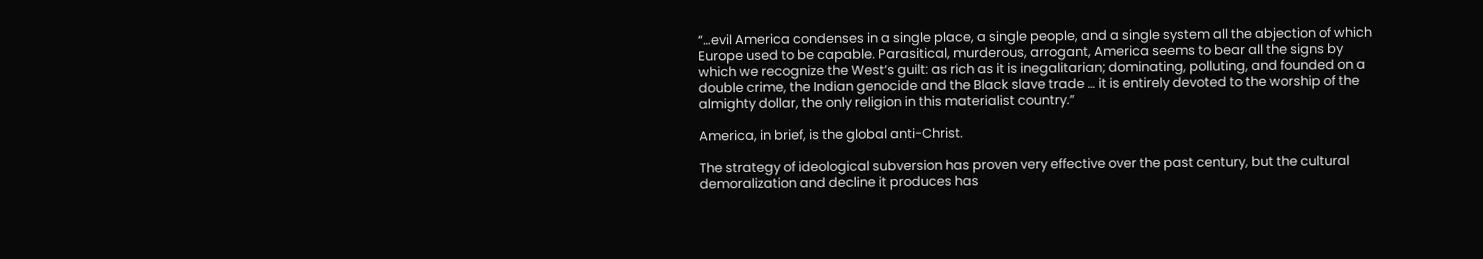“…evil America condenses in a single place, a single people, and a single system all the abjection of which Europe used to be capable. Parasitical, murderous, arrogant, America seems to bear all the signs by which we recognize the West’s guilt: as rich as it is inegalitarian; dominating, polluting, and founded on a double crime, the Indian genocide and the Black slave trade … it is entirely devoted to the worship of the almighty dollar, the only religion in this materialist country.”

America, in brief, is the global anti-Christ.

The strategy of ideological subversion has proven very effective over the past century, but the cultural demoralization and decline it produces has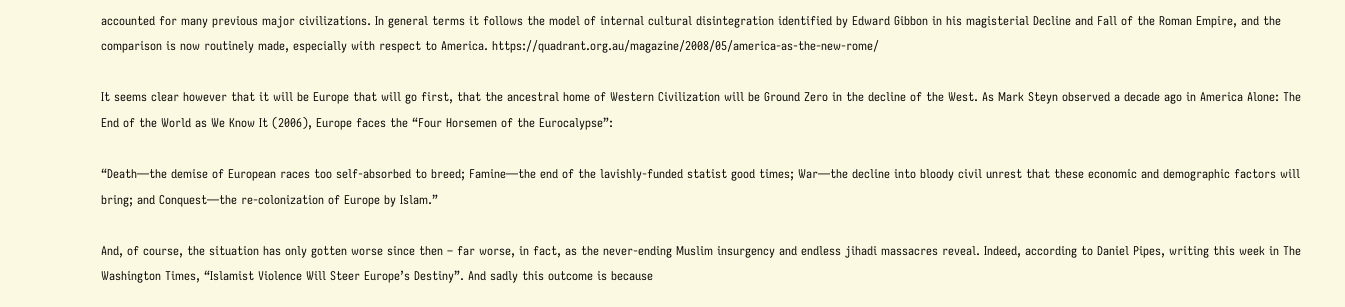accounted for many previous major civilizations. In general terms it follows the model of internal cultural disintegration identified by Edward Gibbon in his magisterial Decline and Fall of the Roman Empire, and the comparison is now routinely made, especially with respect to America. https://quadrant.org.au/magazine/2008/05/america-as-the-new-rome/

It seems clear however that it will be Europe that will go first, that the ancestral home of Western Civilization will be Ground Zero in the decline of the West. As Mark Steyn observed a decade ago in America Alone: The End of the World as We Know It (2006), Europe faces the “Four Horsemen of the Eurocalypse”:

“Death—the demise of European races too self-absorbed to breed; Famine—the end of the lavishly-funded statist good times; War—the decline into bloody civil unrest that these economic and demographic factors will bring; and Conquest—the re-colonization of Europe by Islam.”

And, of course, the situation has only gotten worse since then – far worse, in fact, as the never-ending Muslim insurgency and endless jihadi massacres reveal. Indeed, according to Daniel Pipes, writing this week in The Washington Times, “Islamist Violence Will Steer Europe’s Destiny”. And sadly this outcome is because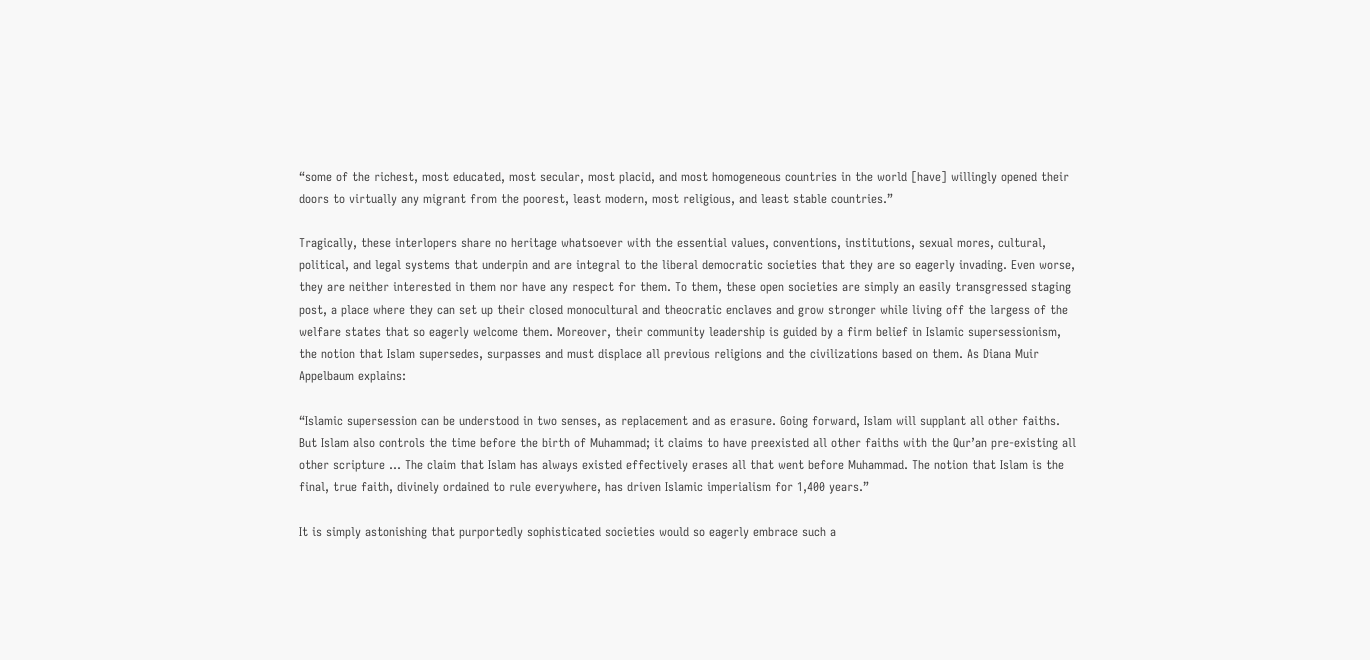“some of the richest, most educated, most secular, most placid, and most homogeneous countries in the world [have] willingly opened their doors to virtually any migrant from the poorest, least modern, most religious, and least stable countries.”

Tragically, these interlopers share no heritage whatsoever with the essential values, conventions, institutions, sexual mores, cultural, political, and legal systems that underpin and are integral to the liberal democratic societies that they are so eagerly invading. Even worse, they are neither interested in them nor have any respect for them. To them, these open societies are simply an easily transgressed staging post, a place where they can set up their closed monocultural and theocratic enclaves and grow stronger while living off the largess of the welfare states that so eagerly welcome them. Moreover, their community leadership is guided by a firm belief in Islamic supersessionism, the notion that Islam supersedes, surpasses and must displace all previous religions and the civilizations based on them. As Diana Muir Appelbaum explains:

“Islamic supersession can be understood in two senses, as replacement and as erasure. Going forward, Islam will supplant all other faiths. But Islam also controls the time before the birth of Muhammad; it claims to have preexisted all other faiths with the Qur’an pre-existing all other scripture … The claim that Islam has always existed effectively erases all that went before Muhammad. The notion that Islam is the final, true faith, divinely ordained to rule everywhere, has driven Islamic imperialism for 1,400 years.”

It is simply astonishing that purportedly sophisticated societies would so eagerly embrace such a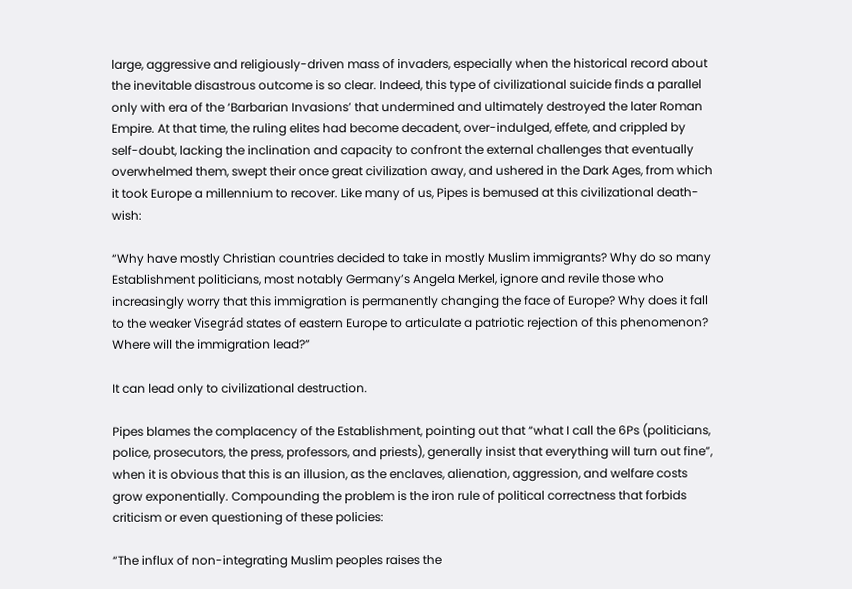large, aggressive and religiously-driven mass of invaders, especially when the historical record about the inevitable disastrous outcome is so clear. Indeed, this type of civilizational suicide finds a parallel only with era of the ‘Barbarian Invasions’ that undermined and ultimately destroyed the later Roman Empire. At that time, the ruling elites had become decadent, over-indulged, effete, and crippled by self-doubt, lacking the inclination and capacity to confront the external challenges that eventually overwhelmed them, swept their once great civilization away, and ushered in the Dark Ages, from which it took Europe a millennium to recover. Like many of us, Pipes is bemused at this civilizational death-wish:

“Why have mostly Christian countries decided to take in mostly Muslim immigrants? Why do so many Establishment politicians, most notably Germany’s Angela Merkel, ignore and revile those who increasingly worry that this immigration is permanently changing the face of Europe? Why does it fall to the weaker Visegrád states of eastern Europe to articulate a patriotic rejection of this phenomenon? Where will the immigration lead?”

It can lead only to civilizational destruction.

Pipes blames the complacency of the Establishment, pointing out that “what I call the 6Ps (politicians, police, prosecutors, the press, professors, and priests), generally insist that everything will turn out fine”, when it is obvious that this is an illusion, as the enclaves, alienation, aggression, and welfare costs grow exponentially. Compounding the problem is the iron rule of political correctness that forbids criticism or even questioning of these policies:

“The influx of non-integrating Muslim peoples raises the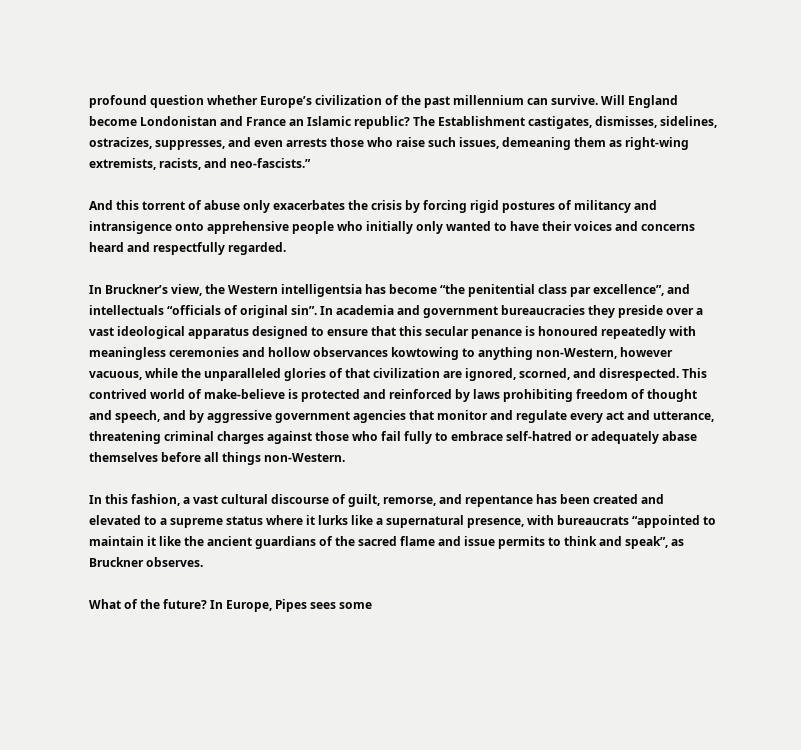profound question whether Europe’s civilization of the past millennium can survive. Will England become Londonistan and France an Islamic republic? The Establishment castigates, dismisses, sidelines, ostracizes, suppresses, and even arrests those who raise such issues, demeaning them as right-wing extremists, racists, and neo-fascists.”

And this torrent of abuse only exacerbates the crisis by forcing rigid postures of militancy and intransigence onto apprehensive people who initially only wanted to have their voices and concerns heard and respectfully regarded.

In Bruckner’s view, the Western intelligentsia has become “the penitential class par excellence”, and intellectuals “officials of original sin”. In academia and government bureaucracies they preside over a vast ideological apparatus designed to ensure that this secular penance is honoured repeatedly with meaningless ceremonies and hollow observances kowtowing to anything non-Western, however vacuous, while the unparalleled glories of that civilization are ignored, scorned, and disrespected. This contrived world of make-believe is protected and reinforced by laws prohibiting freedom of thought and speech, and by aggressive government agencies that monitor and regulate every act and utterance, threatening criminal charges against those who fail fully to embrace self-hatred or adequately abase themselves before all things non-Western.

In this fashion, a vast cultural discourse of guilt, remorse, and repentance has been created and elevated to a supreme status where it lurks like a supernatural presence, with bureaucrats “appointed to maintain it like the ancient guardians of the sacred flame and issue permits to think and speak”, as Bruckner observes.

What of the future? In Europe, Pipes sees some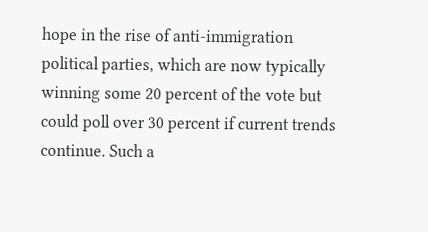hope in the rise of anti-immigration political parties, which are now typically winning some 20 percent of the vote but could poll over 30 percent if current trends continue. Such a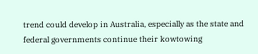trend could develop in Australia, especially as the state and federal governments continue their kowtowing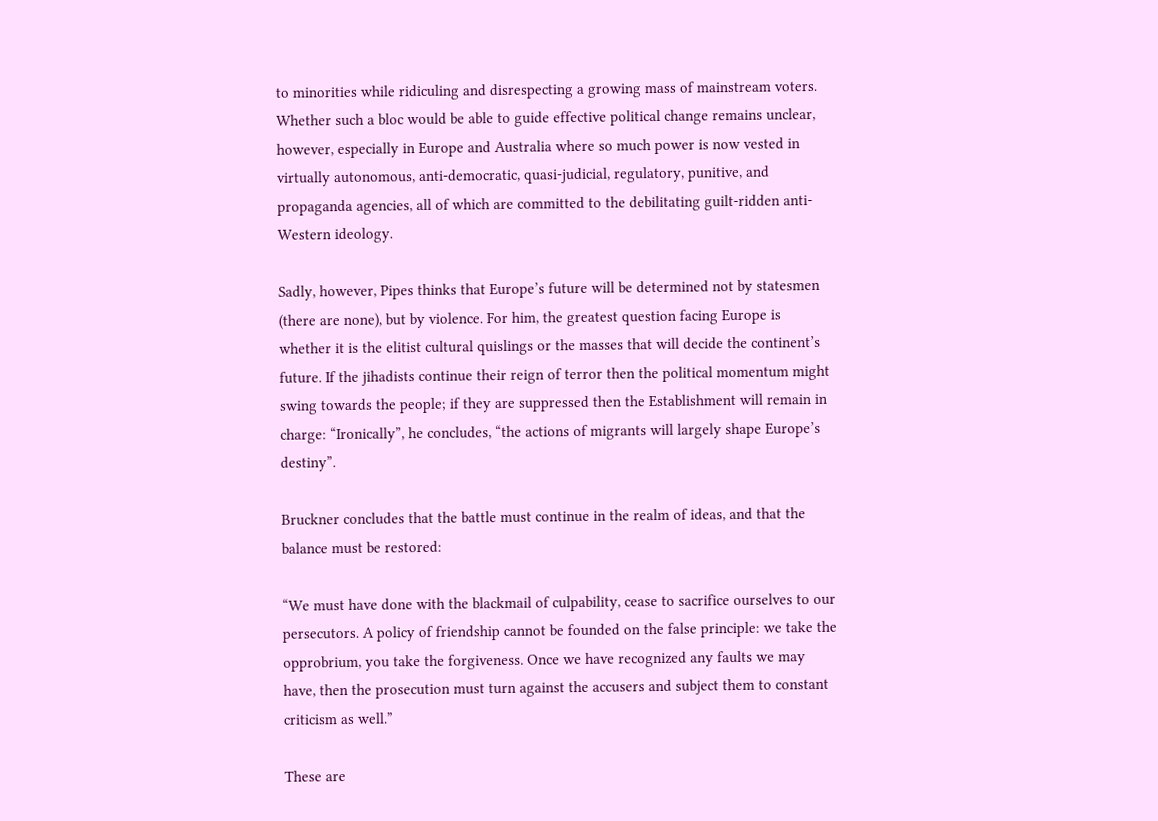to minorities while ridiculing and disrespecting a growing mass of mainstream voters. Whether such a bloc would be able to guide effective political change remains unclear, however, especially in Europe and Australia where so much power is now vested in virtually autonomous, anti-democratic, quasi-judicial, regulatory, punitive, and propaganda agencies, all of which are committed to the debilitating guilt-ridden anti-Western ideology.

Sadly, however, Pipes thinks that Europe’s future will be determined not by statesmen (there are none), but by violence. For him, the greatest question facing Europe is whether it is the elitist cultural quislings or the masses that will decide the continent’s future. If the jihadists continue their reign of terror then the political momentum might swing towards the people; if they are suppressed then the Establishment will remain in charge: “Ironically”, he concludes, “the actions of migrants will largely shape Europe’s destiny”.

Bruckner concludes that the battle must continue in the realm of ideas, and that the balance must be restored:

“We must have done with the blackmail of culpability, cease to sacrifice ourselves to our persecutors. A policy of friendship cannot be founded on the false principle: we take the opprobrium, you take the forgiveness. Once we have recognized any faults we may have, then the prosecution must turn against the accusers and subject them to constant criticism as well.”

These are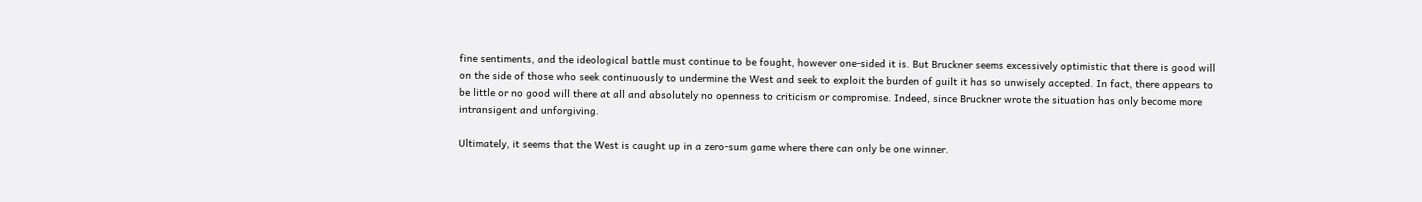fine sentiments, and the ideological battle must continue to be fought, however one-sided it is. But Bruckner seems excessively optimistic that there is good will on the side of those who seek continuously to undermine the West and seek to exploit the burden of guilt it has so unwisely accepted. In fact, there appears to be little or no good will there at all and absolutely no openness to criticism or compromise. Indeed, since Bruckner wrote the situation has only become more intransigent and unforgiving.

Ultimately, it seems that the West is caught up in a zero-sum game where there can only be one winner.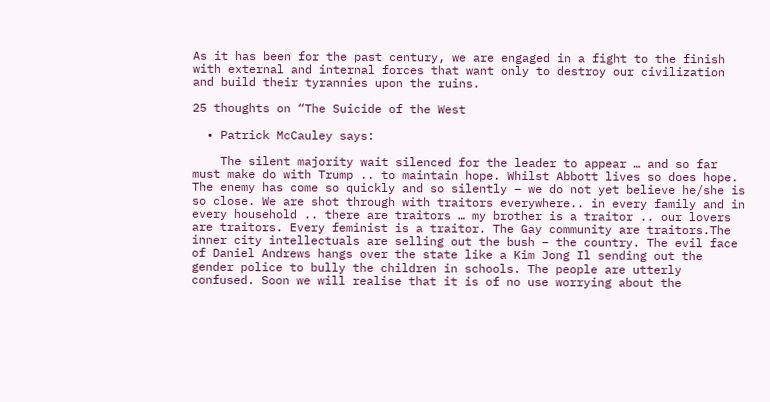As it has been for the past century, we are engaged in a fight to the finish with external and internal forces that want only to destroy our civilization and build their tyrannies upon the ruins.

25 thoughts on “The Suicide of the West

  • Patrick McCauley says:

    The silent majority wait silenced for the leader to appear … and so far must make do with Trump .. to maintain hope. Whilst Abbott lives so does hope. The enemy has come so quickly and so silently – we do not yet believe he/she is so close. We are shot through with traitors everywhere.. in every family and in every household .. there are traitors … my brother is a traitor .. our lovers are traitors. Every feminist is a traitor. The Gay community are traitors.The inner city intellectuals are selling out the bush – the country. The evil face of Daniel Andrews hangs over the state like a Kim Jong Il sending out the gender police to bully the children in schools. The people are utterly confused. Soon we will realise that it is of no use worrying about the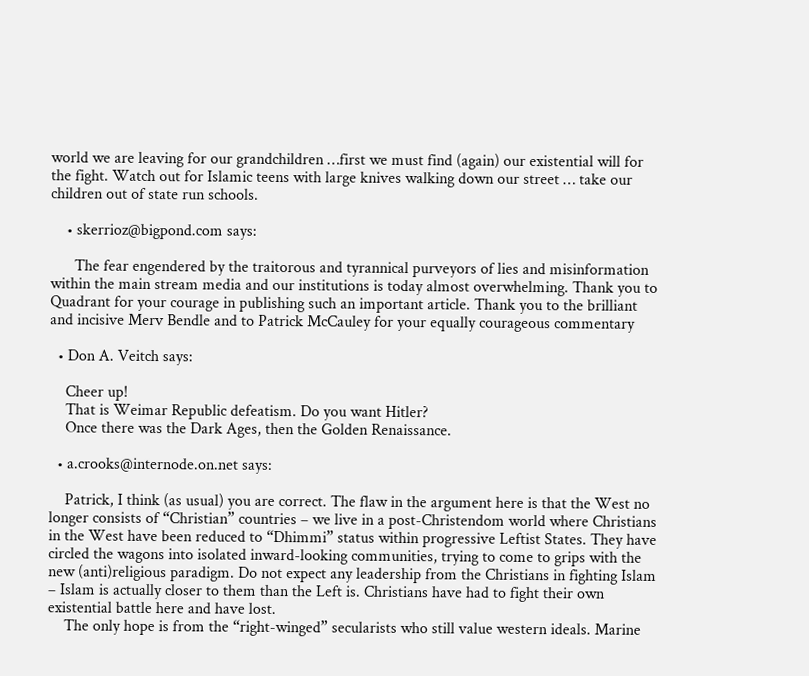world we are leaving for our grandchildren …first we must find (again) our existential will for the fight. Watch out for Islamic teens with large knives walking down our street … take our children out of state run schools.

    • skerrioz@bigpond.com says:

      The fear engendered by the traitorous and tyrannical purveyors of lies and misinformation within the main stream media and our institutions is today almost overwhelming. Thank you to Quadrant for your courage in publishing such an important article. Thank you to the brilliant and incisive Merv Bendle and to Patrick McCauley for your equally courageous commentary

  • Don A. Veitch says:

    Cheer up!
    That is Weimar Republic defeatism. Do you want Hitler?
    Once there was the Dark Ages, then the Golden Renaissance.

  • a.crooks@internode.on.net says:

    Patrick, I think (as usual) you are correct. The flaw in the argument here is that the West no longer consists of “Christian” countries – we live in a post-Christendom world where Christians in the West have been reduced to “Dhimmi” status within progressive Leftist States. They have circled the wagons into isolated inward-looking communities, trying to come to grips with the new (anti)religious paradigm. Do not expect any leadership from the Christians in fighting Islam – Islam is actually closer to them than the Left is. Christians have had to fight their own existential battle here and have lost.
    The only hope is from the “right-winged” secularists who still value western ideals. Marine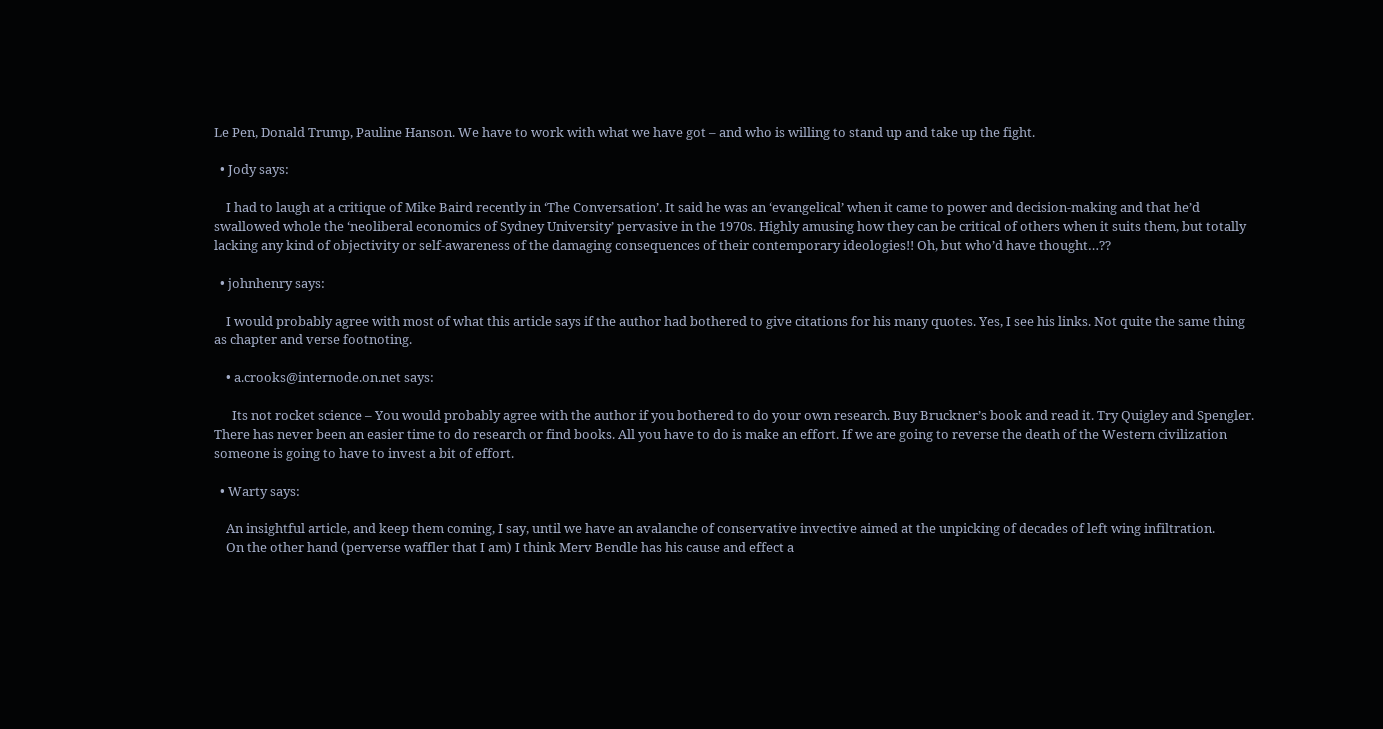Le Pen, Donald Trump, Pauline Hanson. We have to work with what we have got – and who is willing to stand up and take up the fight.

  • Jody says:

    I had to laugh at a critique of Mike Baird recently in ‘The Conversation’. It said he was an ‘evangelical’ when it came to power and decision-making and that he’d swallowed whole the ‘neoliberal economics of Sydney University’ pervasive in the 1970s. Highly amusing how they can be critical of others when it suits them, but totally lacking any kind of objectivity or self-awareness of the damaging consequences of their contemporary ideologies!! Oh, but who’d have thought…??

  • johnhenry says:

    I would probably agree with most of what this article says if the author had bothered to give citations for his many quotes. Yes, I see his links. Not quite the same thing as chapter and verse footnoting.

    • a.crooks@internode.on.net says:

      Its not rocket science – You would probably agree with the author if you bothered to do your own research. Buy Bruckner’s book and read it. Try Quigley and Spengler. There has never been an easier time to do research or find books. All you have to do is make an effort. If we are going to reverse the death of the Western civilization someone is going to have to invest a bit of effort.

  • Warty says:

    An insightful article, and keep them coming, I say, until we have an avalanche of conservative invective aimed at the unpicking of decades of left wing infiltration.
    On the other hand (perverse waffler that I am) I think Merv Bendle has his cause and effect a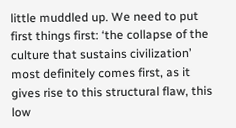little muddled up. We need to put first things first: ‘the collapse of the culture that sustains civilization’ most definitely comes first, as it gives rise to this structural flaw, this low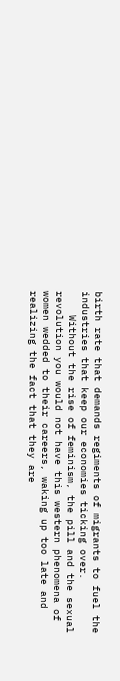birth rate that demands regiments of migrants to fuel the industries that keep our economies ticking over.
    Without the rise of feminism, the pill and the sexual revolution you would not have this western phenomena of women wedded to their careers, waking up too late and realizing the fact that they are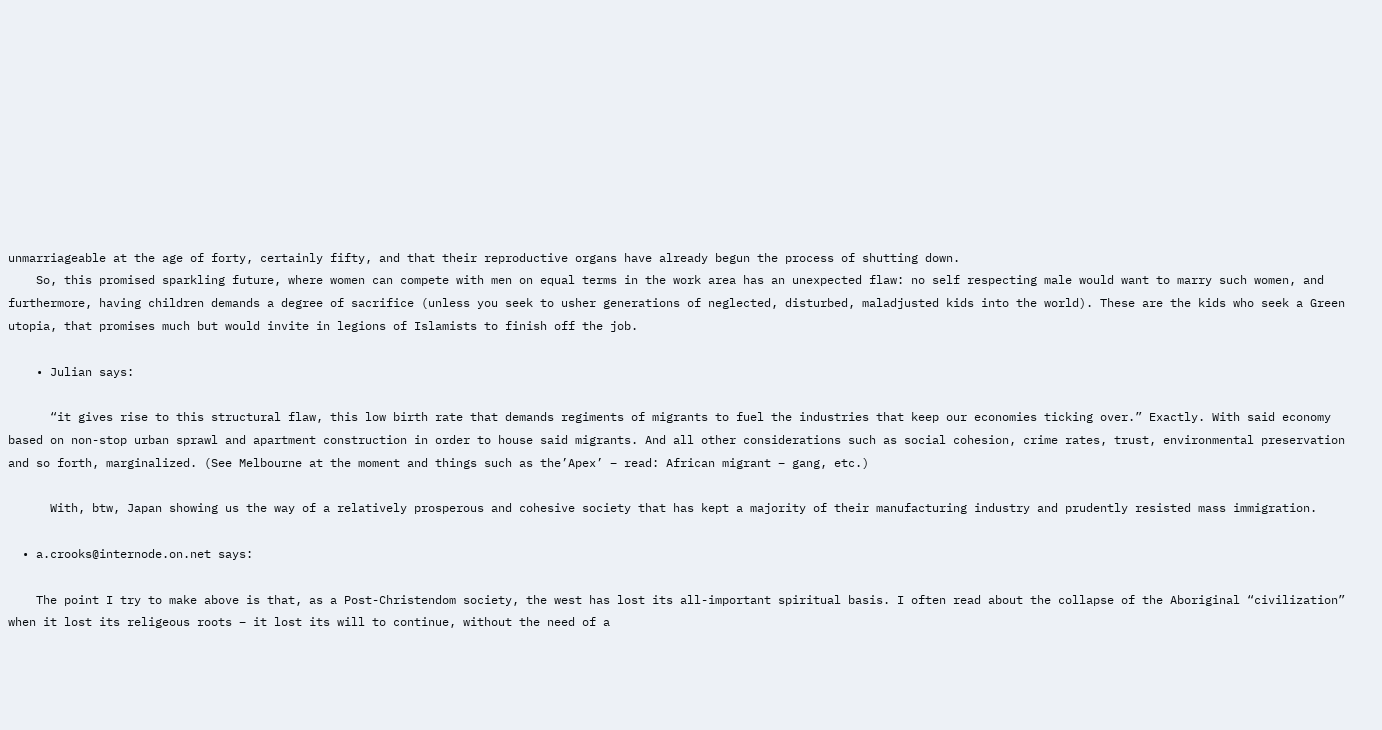unmarriageable at the age of forty, certainly fifty, and that their reproductive organs have already begun the process of shutting down.
    So, this promised sparkling future, where women can compete with men on equal terms in the work area has an unexpected flaw: no self respecting male would want to marry such women, and furthermore, having children demands a degree of sacrifice (unless you seek to usher generations of neglected, disturbed, maladjusted kids into the world). These are the kids who seek a Green utopia, that promises much but would invite in legions of Islamists to finish off the job.

    • Julian says:

      “it gives rise to this structural flaw, this low birth rate that demands regiments of migrants to fuel the industries that keep our economies ticking over.” Exactly. With said economy based on non-stop urban sprawl and apartment construction in order to house said migrants. And all other considerations such as social cohesion, crime rates, trust, environmental preservation and so forth, marginalized. (See Melbourne at the moment and things such as the’Apex’ – read: African migrant – gang, etc.)

      With, btw, Japan showing us the way of a relatively prosperous and cohesive society that has kept a majority of their manufacturing industry and prudently resisted mass immigration.

  • a.crooks@internode.on.net says:

    The point I try to make above is that, as a Post-Christendom society, the west has lost its all-important spiritual basis. I often read about the collapse of the Aboriginal “civilization” when it lost its religeous roots – it lost its will to continue, without the need of a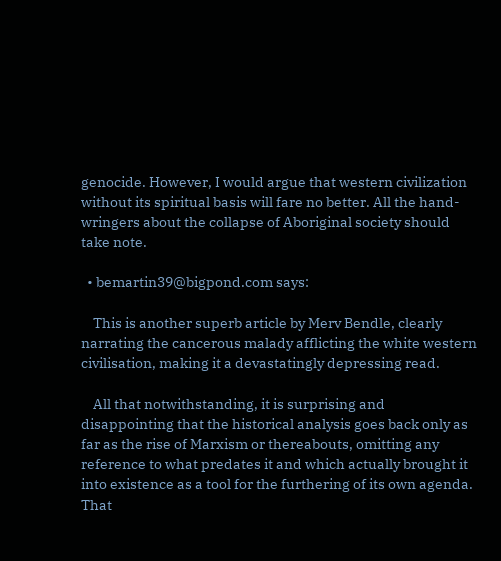genocide. However, I would argue that western civilization without its spiritual basis will fare no better. All the hand-wringers about the collapse of Aboriginal society should take note.

  • bemartin39@bigpond.com says:

    This is another superb article by Merv Bendle, clearly narrating the cancerous malady afflicting the white western civilisation, making it a devastatingly depressing read.

    All that notwithstanding, it is surprising and disappointing that the historical analysis goes back only as far as the rise of Marxism or thereabouts, omitting any reference to what predates it and which actually brought it into existence as a tool for the furthering of its own agenda. That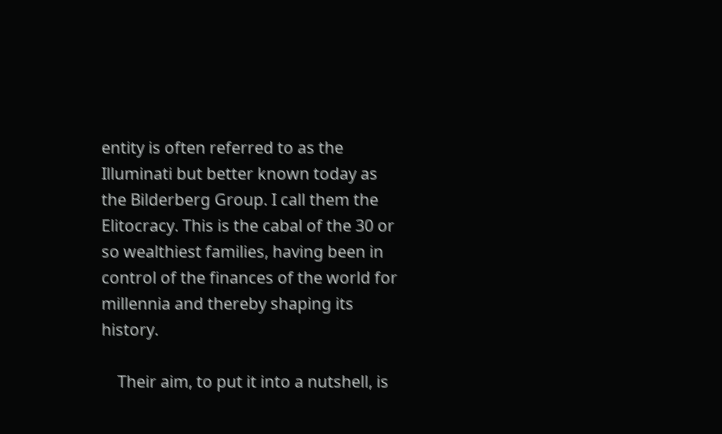entity is often referred to as the Illuminati but better known today as the Bilderberg Group. I call them the Elitocracy. This is the cabal of the 30 or so wealthiest families, having been in control of the finances of the world for millennia and thereby shaping its history.

    Their aim, to put it into a nutshell, is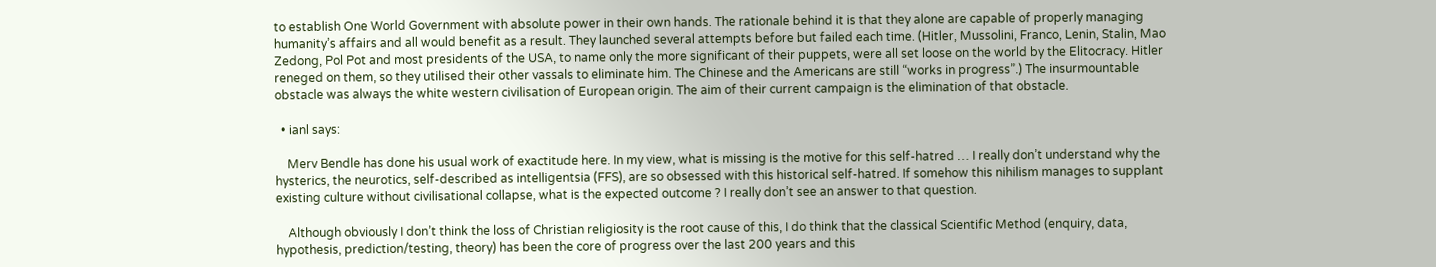to establish One World Government with absolute power in their own hands. The rationale behind it is that they alone are capable of properly managing humanity’s affairs and all would benefit as a result. They launched several attempts before but failed each time. (Hitler, Mussolini, Franco, Lenin, Stalin, Mao Zedong, Pol Pot and most presidents of the USA, to name only the more significant of their puppets, were all set loose on the world by the Elitocracy. Hitler reneged on them, so they utilised their other vassals to eliminate him. The Chinese and the Americans are still “works in progress”.) The insurmountable obstacle was always the white western civilisation of European origin. The aim of their current campaign is the elimination of that obstacle.

  • ianl says:

    Merv Bendle has done his usual work of exactitude here. In my view, what is missing is the motive for this self-hatred … I really don’t understand why the hysterics, the neurotics, self-described as intelligentsia (FFS), are so obsessed with this historical self-hatred. If somehow this nihilism manages to supplant existing culture without civilisational collapse, what is the expected outcome ? I really don’t see an answer to that question.

    Although obviously I don’t think the loss of Christian religiosity is the root cause of this, I do think that the classical Scientific Method (enquiry, data, hypothesis, prediction/testing, theory) has been the core of progress over the last 200 years and this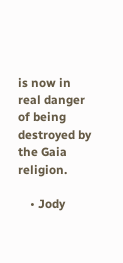is now in real danger of being destroyed by the Gaia religion.

    • Jody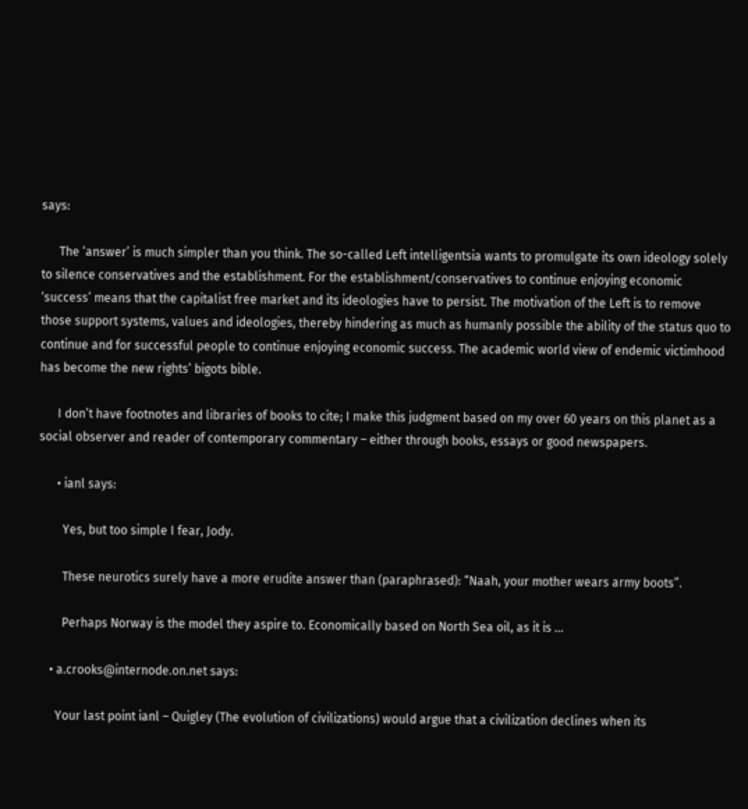says:

      The ‘answer’ is much simpler than you think. The so-called Left intelligentsia wants to promulgate its own ideology solely to silence conservatives and the establishment. For the establishment/conservatives to continue enjoying economic ‘success’ means that the capitalist free market and its ideologies have to persist. The motivation of the Left is to remove those support systems, values and ideologies, thereby hindering as much as humanly possible the ability of the status quo to continue and for successful people to continue enjoying economic success. The academic world view of endemic victimhood has become the new rights’ bigots bible.

      I don’t have footnotes and libraries of books to cite; I make this judgment based on my over 60 years on this planet as a social observer and reader of contemporary commentary – either through books, essays or good newspapers.

      • ianl says:

        Yes, but too simple I fear, Jody.

        These neurotics surely have a more erudite answer than (paraphrased): “Naah, your mother wears army boots”.

        Perhaps Norway is the model they aspire to. Economically based on North Sea oil, as it is …

    • a.crooks@internode.on.net says:

      Your last point ianl – Quigley (The evolution of civilizations) would argue that a civilization declines when its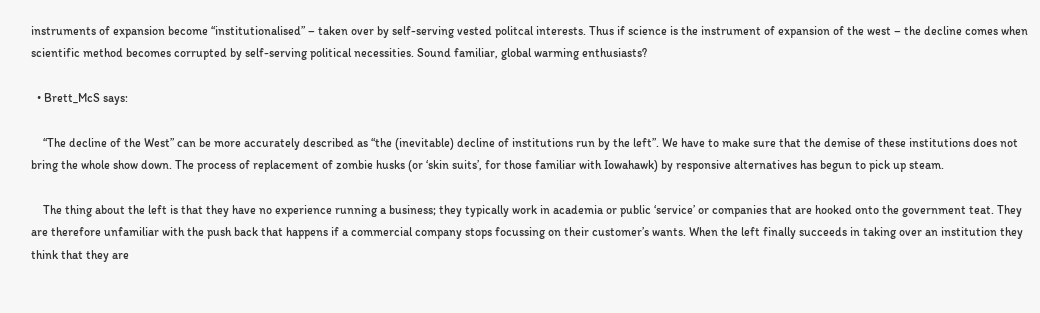instruments of expansion become “institutionalised” – taken over by self-serving vested politcal interests. Thus if science is the instrument of expansion of the west – the decline comes when scientific method becomes corrupted by self-serving political necessities. Sound familiar, global warming enthusiasts?

  • Brett_McS says:

    “The decline of the West” can be more accurately described as “the (inevitable) decline of institutions run by the left”. We have to make sure that the demise of these institutions does not bring the whole show down. The process of replacement of zombie husks (or ‘skin suits’, for those familiar with Iowahawk) by responsive alternatives has begun to pick up steam.

    The thing about the left is that they have no experience running a business; they typically work in academia or public ‘service’ or companies that are hooked onto the government teat. They are therefore unfamiliar with the push back that happens if a commercial company stops focussing on their customer’s wants. When the left finally succeeds in taking over an institution they think that they are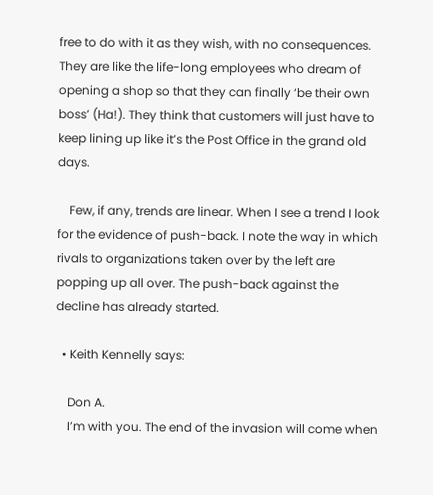free to do with it as they wish, with no consequences. They are like the life-long employees who dream of opening a shop so that they can finally ‘be their own boss’ (Ha!). They think that customers will just have to keep lining up like it’s the Post Office in the grand old days.

    Few, if any, trends are linear. When I see a trend I look for the evidence of push-back. I note the way in which rivals to organizations taken over by the left are popping up all over. The push-back against the decline has already started.

  • Keith Kennelly says:

    Don A.
    I’m with you. The end of the invasion will come when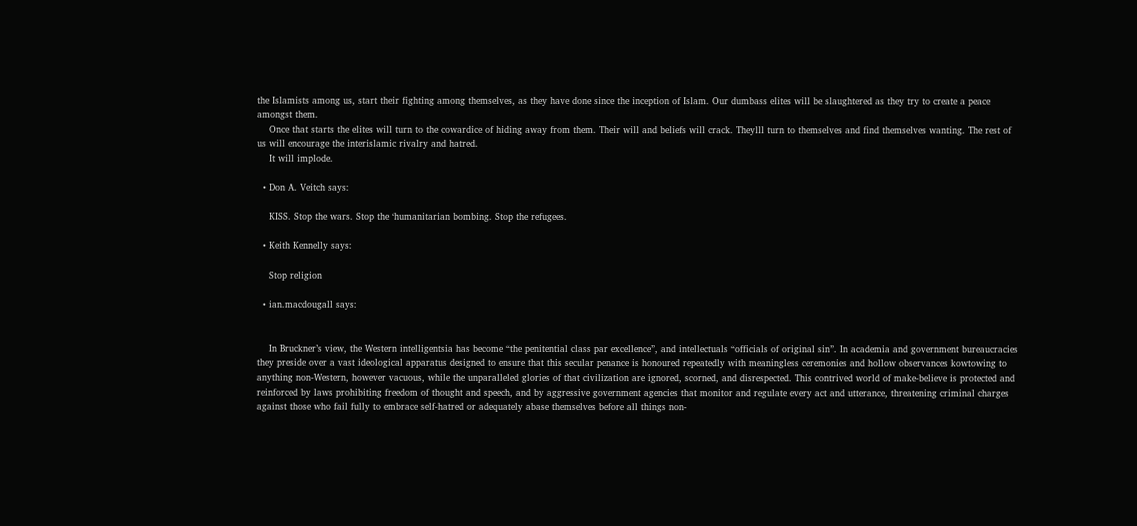the Islamists among us, start their fighting among themselves, as they have done since the inception of Islam. Our dumbass elites will be slaughtered as they try to create a peace amongst them.
    Once that starts the elites will turn to the cowardice of hiding away from them. Their will and beliefs will crack. Theylll turn to themselves and find themselves wanting. The rest of us will encourage the interislamic rivalry and hatred.
    It will implode.

  • Don A. Veitch says:

    KISS. Stop the wars. Stop the ‘humanitarian bombing. Stop the refugees.

  • Keith Kennelly says:

    Stop religion

  • ian.macdougall says:


    In Bruckner’s view, the Western intelligentsia has become “the penitential class par excellence”, and intellectuals “officials of original sin”. In academia and government bureaucracies they preside over a vast ideological apparatus designed to ensure that this secular penance is honoured repeatedly with meaningless ceremonies and hollow observances kowtowing to anything non-Western, however vacuous, while the unparalleled glories of that civilization are ignored, scorned, and disrespected. This contrived world of make-believe is protected and reinforced by laws prohibiting freedom of thought and speech, and by aggressive government agencies that monitor and regulate every act and utterance, threatening criminal charges against those who fail fully to embrace self-hatred or adequately abase themselves before all things non-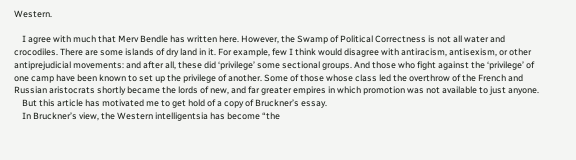Western.

    I agree with much that Merv Bendle has written here. However, the Swamp of Political Correctness is not all water and crocodiles. There are some islands of dry land in it. For example, few I think would disagree with antiracism, antisexism, or other antiprejudicial movements: and after all, these did ‘privilege’ some sectional groups. And those who fight against the ‘privilege’ of one camp have been known to set up the privilege of another. Some of those whose class led the overthrow of the French and Russian aristocrats shortly became the lords of new, and far greater empires in which promotion was not available to just anyone.
    But this article has motivated me to get hold of a copy of Bruckner’s essay.
    In Bruckner’s view, the Western intelligentsia has become “the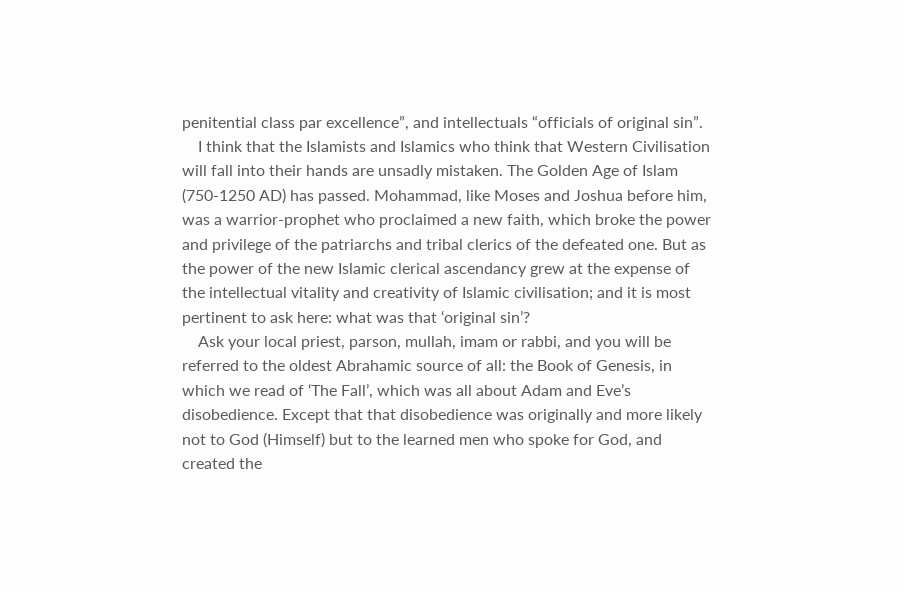penitential class par excellence”, and intellectuals “officials of original sin”.
    I think that the Islamists and Islamics who think that Western Civilisation will fall into their hands are unsadly mistaken. The Golden Age of Islam (750-1250 AD) has passed. Mohammad, like Moses and Joshua before him, was a warrior-prophet who proclaimed a new faith, which broke the power and privilege of the patriarchs and tribal clerics of the defeated one. But as the power of the new Islamic clerical ascendancy grew at the expense of the intellectual vitality and creativity of Islamic civilisation; and it is most pertinent to ask here: what was that ‘original sin’?
    Ask your local priest, parson, mullah, imam or rabbi, and you will be referred to the oldest Abrahamic source of all: the Book of Genesis, in which we read of ‘The Fall’, which was all about Adam and Eve’s disobedience. Except that that disobedience was originally and more likely not to God (Himself) but to the learned men who spoke for God, and created the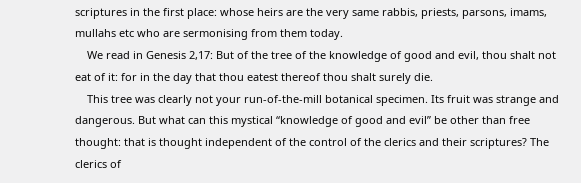scriptures in the first place: whose heirs are the very same rabbis, priests, parsons, imams, mullahs etc who are sermonising from them today.
    We read in Genesis 2,17: But of the tree of the knowledge of good and evil, thou shalt not eat of it: for in the day that thou eatest thereof thou shalt surely die.
    This tree was clearly not your run-of-the-mill botanical specimen. Its fruit was strange and dangerous. But what can this mystical “knowledge of good and evil” be other than free thought: that is thought independent of the control of the clerics and their scriptures? The clerics of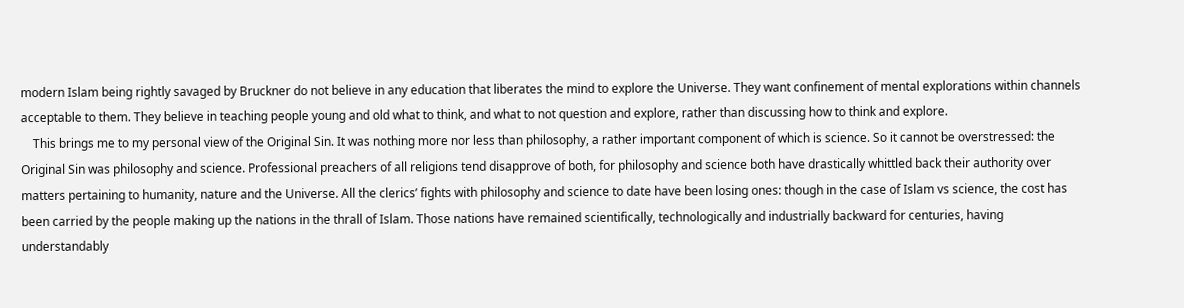modern Islam being rightly savaged by Bruckner do not believe in any education that liberates the mind to explore the Universe. They want confinement of mental explorations within channels acceptable to them. They believe in teaching people young and old what to think, and what to not question and explore, rather than discussing how to think and explore.
    This brings me to my personal view of the Original Sin. It was nothing more nor less than philosophy, a rather important component of which is science. So it cannot be overstressed: the Original Sin was philosophy and science. Professional preachers of all religions tend disapprove of both, for philosophy and science both have drastically whittled back their authority over matters pertaining to humanity, nature and the Universe. All the clerics’ fights with philosophy and science to date have been losing ones: though in the case of Islam vs science, the cost has been carried by the people making up the nations in the thrall of Islam. Those nations have remained scientifically, technologically and industrially backward for centuries, having understandably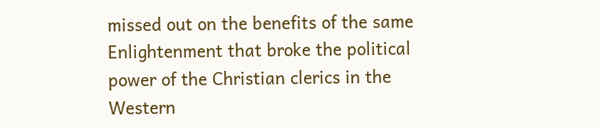missed out on the benefits of the same Enlightenment that broke the political power of the Christian clerics in the Western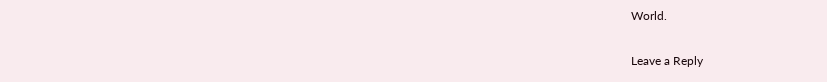World.

Leave a Reply